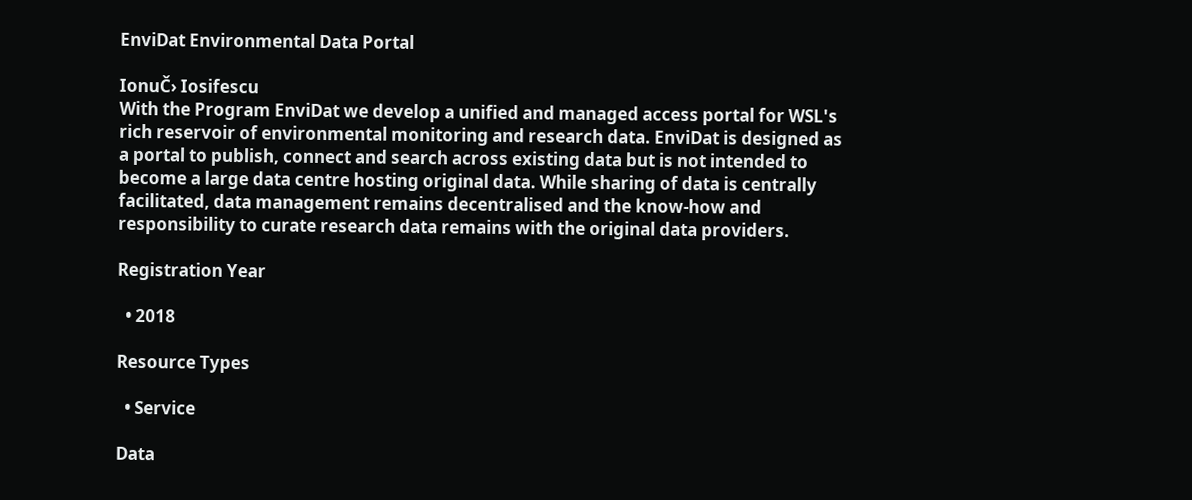EnviDat Environmental Data Portal

IonuČ› Iosifescu
With the Program EnviDat we develop a unified and managed access portal for WSL's rich reservoir of environmental monitoring and research data. EnviDat is designed as a portal to publish, connect and search across existing data but is not intended to become a large data centre hosting original data. While sharing of data is centrally facilitated, data management remains decentralised and the know-how and responsibility to curate research data remains with the original data providers.

Registration Year

  • 2018

Resource Types

  • Service

Data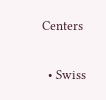Centers

  • Swiss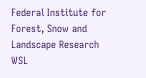Federal Institute for Forest, Snow and Landscape Research WSL